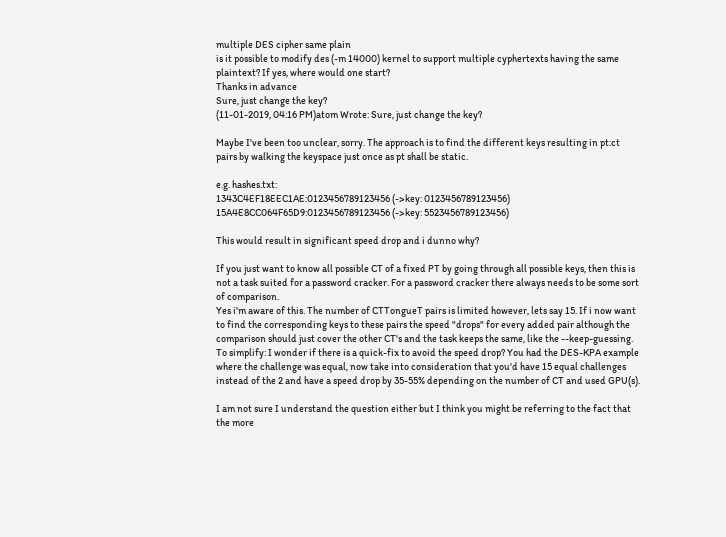multiple DES cipher same plain
is it possible to modify des (-m 14000) kernel to support multiple cyphertexts having the same plaintext? If yes, where would one start?
Thanks in advance
Sure, just change the key?
(11-01-2019, 04:16 PM)atom Wrote: Sure, just change the key?

Maybe I've been too unclear, sorry. The approach is to find the different keys resulting in pt:ct pairs by walking the keyspace just once as pt shall be static.

e.g. hashes.txt:
1343C4EF18EEC1AE:0123456789123456 (->key: 0123456789123456)
15A4E8CC064F65D9:0123456789123456 (->key: 5523456789123456)

This would result in significant speed drop and i dunno why?

If you just want to know all possible CT of a fixed PT by going through all possible keys, then this is not a task suited for a password cracker. For a password cracker there always needs to be some sort of comparison.
Yes i'm aware of this. The number of CTTongueT pairs is limited however, lets say 15. If i now want to find the corresponding keys to these pairs the speed "drops" for every added pair although the comparison should just cover the other CT's and the task keeps the same, like the --keep-guessing.
To simplify: I wonder if there is a quick-fix to avoid the speed drop? You had the DES-KPA example where the challenge was equal, now take into consideration that you'd have 15 equal challenges instead of the 2 and have a speed drop by 35-55% depending on the number of CT and used GPU(s).

I am not sure I understand the question either but I think you might be referring to the fact that the more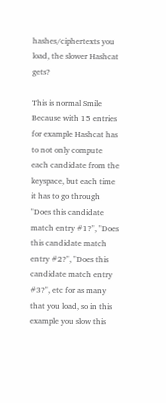hashes/ciphertexts you load, the slower Hashcat gets?

This is normal Smile Because with 15 entries for example Hashcat has to not only compute each candidate from the keyspace, but each time it has to go through "Does this candidate match entry #1?", "Does this candidate match entry #2?", "Does this candidate match entry #3?", etc for as many that you load, so in this example you slow this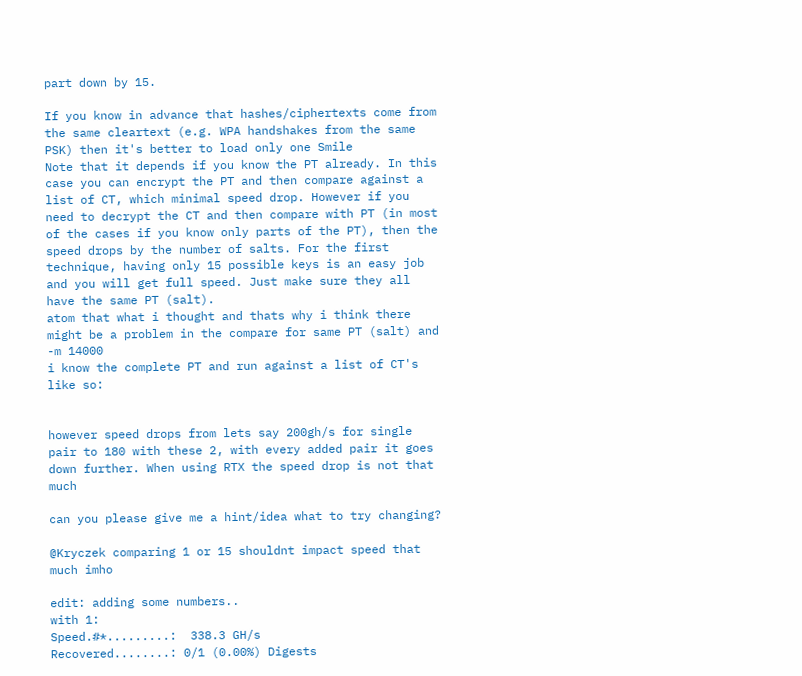part down by 15.

If you know in advance that hashes/ciphertexts come from the same cleartext (e.g. WPA handshakes from the same PSK) then it's better to load only one Smile
Note that it depends if you know the PT already. In this case you can encrypt the PT and then compare against a list of CT, which minimal speed drop. However if you need to decrypt the CT and then compare with PT (in most of the cases if you know only parts of the PT), then the speed drops by the number of salts. For the first technique, having only 15 possible keys is an easy job and you will get full speed. Just make sure they all have the same PT (salt).
atom that what i thought and thats why i think there might be a problem in the compare for same PT (salt) and -m 14000
i know the complete PT and run against a list of CT's like so:


however speed drops from lets say 200gh/s for single pair to 180 with these 2, with every added pair it goes down further. When using RTX the speed drop is not that much

can you please give me a hint/idea what to try changing?

@Kryczek comparing 1 or 15 shouldnt impact speed that much imho

edit: adding some numbers..
with 1:
Speed.#*.........:  338.3 GH/s
Recovered........: 0/1 (0.00%) Digests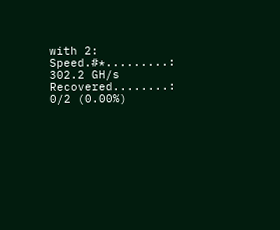with 2:
Speed.#*.........:  302.2 GH/s
Recovered........: 0/2 (0.00%)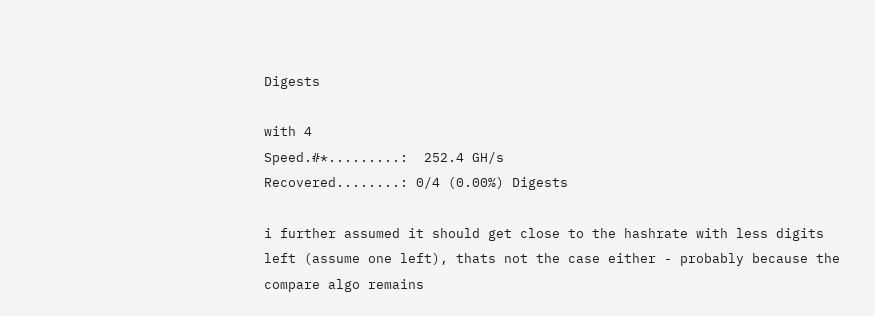Digests

with 4
Speed.#*.........:  252.4 GH/s
Recovered........: 0/4 (0.00%) Digests

i further assumed it should get close to the hashrate with less digits left (assume one left), thats not the case either - probably because the compare algo remains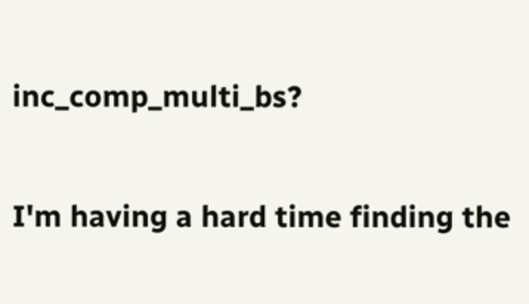inc_comp_multi_bs?

I'm having a hard time finding the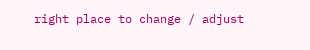right place to change / adjust